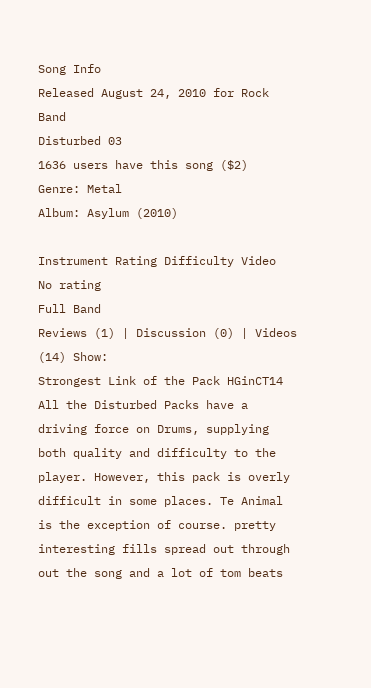Song Info
Released August 24, 2010 for Rock Band
Disturbed 03
1636 users have this song ($2)
Genre: Metal
Album: Asylum (2010)

Instrument Rating Difficulty Video
No rating
Full Band
Reviews (1) | Discussion (0) | Videos (14) Show:
Strongest Link of the Pack HGinCT14
All the Disturbed Packs have a driving force on Drums, supplying both quality and difficulty to the player. However, this pack is overly difficult in some places. Te Animal is the exception of course. pretty interesting fills spread out through out the song and a lot of tom beats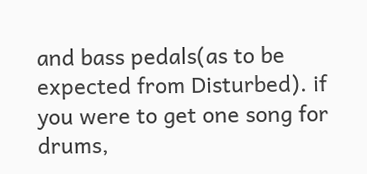and bass pedals(as to be expected from Disturbed). if you were to get one song for drums,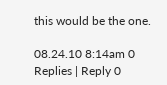this would be the one.

08.24.10 8:14am 0 Replies | Reply 0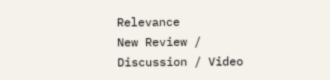Relevance
New Review / Discussion / Video